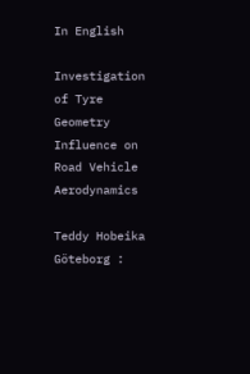In English

Investigation of Tyre Geometry Influence on Road Vehicle Aerodynamics

Teddy Hobeika
Göteborg :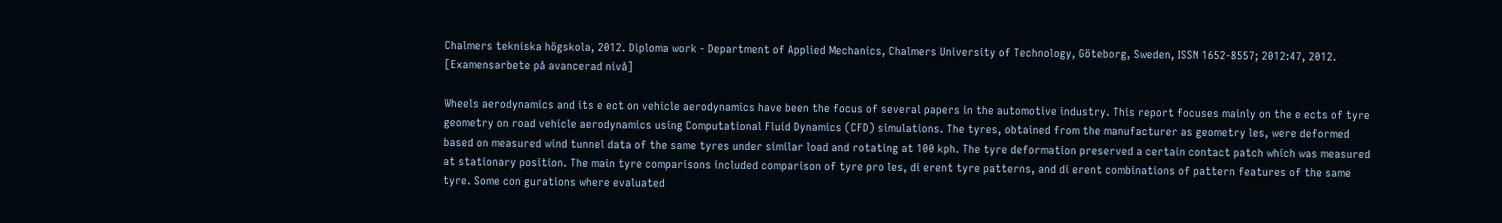Chalmers tekniska högskola, 2012. Diploma work - Department of Applied Mechanics, Chalmers University of Technology, Göteborg, Sweden, ISSN 1652-8557; 2012:47, 2012.
[Examensarbete på avancerad nivå]

Wheels aerodynamics and its e ect on vehicle aerodynamics have been the focus of several papers in the automotive industry. This report focuses mainly on the e ects of tyre geometry on road vehicle aerodynamics using Computational Fluid Dynamics (CFD) simulations. The tyres, obtained from the manufacturer as geometry les, were deformed based on measured wind tunnel data of the same tyres under similar load and rotating at 100 kph. The tyre deformation preserved a certain contact patch which was measured at stationary position. The main tyre comparisons included comparison of tyre pro les, di erent tyre patterns, and di erent combinations of pattern features of the same tyre. Some con gurations where evaluated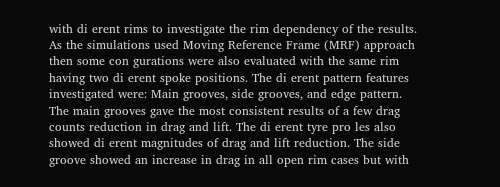with di erent rims to investigate the rim dependency of the results. As the simulations used Moving Reference Frame (MRF) approach then some con gurations were also evaluated with the same rim having two di erent spoke positions. The di erent pattern features investigated were: Main grooves, side grooves, and edge pattern. The main grooves gave the most consistent results of a few drag counts reduction in drag and lift. The di erent tyre pro les also showed di erent magnitudes of drag and lift reduction. The side groove showed an increase in drag in all open rim cases but with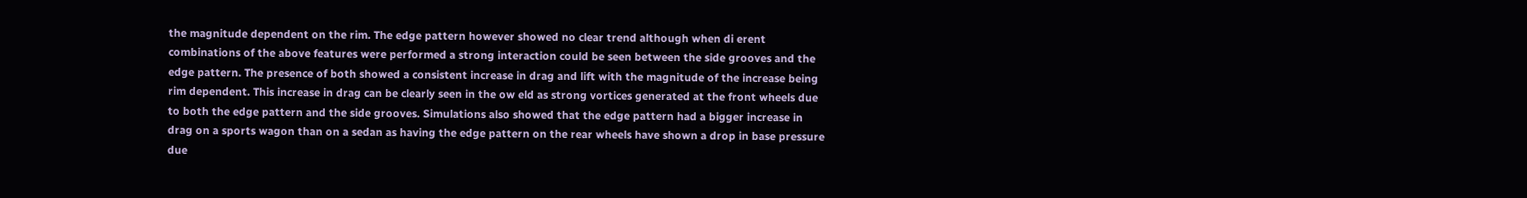the magnitude dependent on the rim. The edge pattern however showed no clear trend although when di erent combinations of the above features were performed a strong interaction could be seen between the side grooves and the edge pattern. The presence of both showed a consistent increase in drag and lift with the magnitude of the increase being rim dependent. This increase in drag can be clearly seen in the ow eld as strong vortices generated at the front wheels due to both the edge pattern and the side grooves. Simulations also showed that the edge pattern had a bigger increase in drag on a sports wagon than on a sedan as having the edge pattern on the rear wheels have shown a drop in base pressure due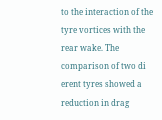to the interaction of the tyre vortices with the rear wake. The comparison of two di erent tyres showed a reduction in drag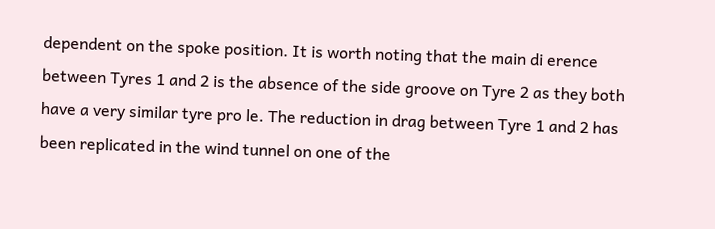dependent on the spoke position. It is worth noting that the main di erence between Tyres 1 and 2 is the absence of the side groove on Tyre 2 as they both have a very similar tyre pro le. The reduction in drag between Tyre 1 and 2 has been replicated in the wind tunnel on one of the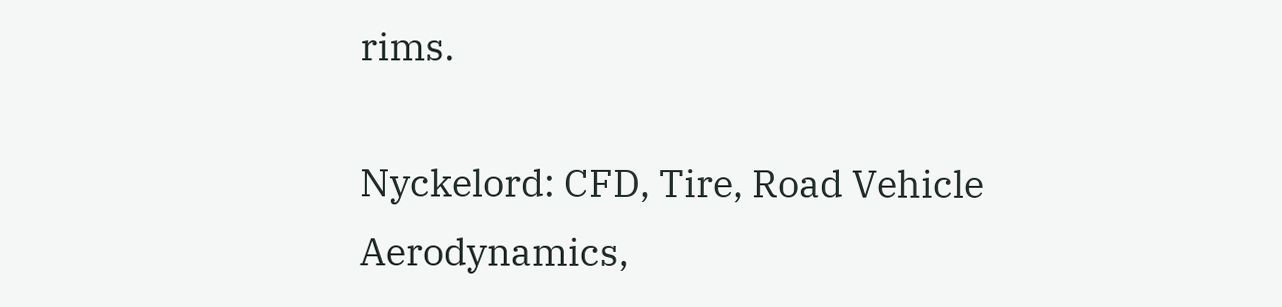rims.

Nyckelord: CFD, Tire, Road Vehicle Aerodynamics,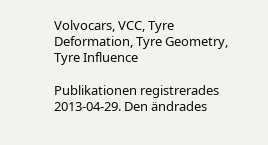Volvocars, VCC, Tyre Deformation, Tyre Geometry, Tyre Influence

Publikationen registrerades 2013-04-29. Den ändrades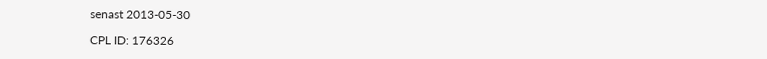senast 2013-05-30

CPL ID: 176326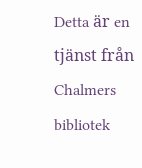Detta är en tjänst från Chalmers bibliotek